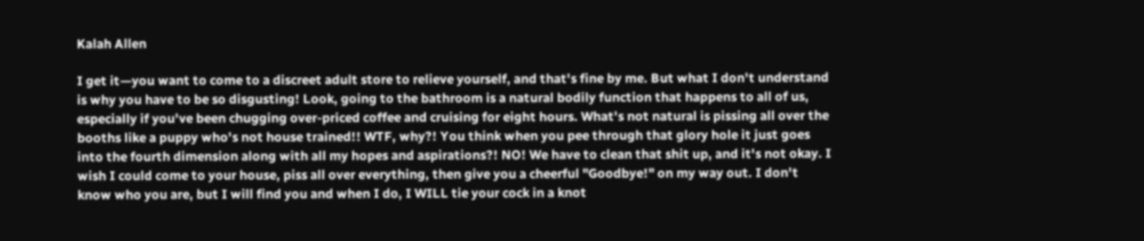Kalah Allen

I get it—you want to come to a discreet adult store to relieve yourself, and that's fine by me. But what I don't understand is why you have to be so disgusting! Look, going to the bathroom is a natural bodily function that happens to all of us, especially if you've been chugging over-priced coffee and cruising for eight hours. What's not natural is pissing all over the booths like a puppy who's not house trained!! WTF, why?! You think when you pee through that glory hole it just goes into the fourth dimension along with all my hopes and aspirations?! NO! We have to clean that shit up, and it's not okay. I wish I could come to your house, piss all over everything, then give you a cheerful "Goodbye!" on my way out. I don't know who you are, but I will find you and when I do, I WILL tie your cock in a knot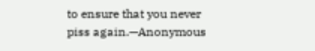to ensure that you never piss again.—Anonymous